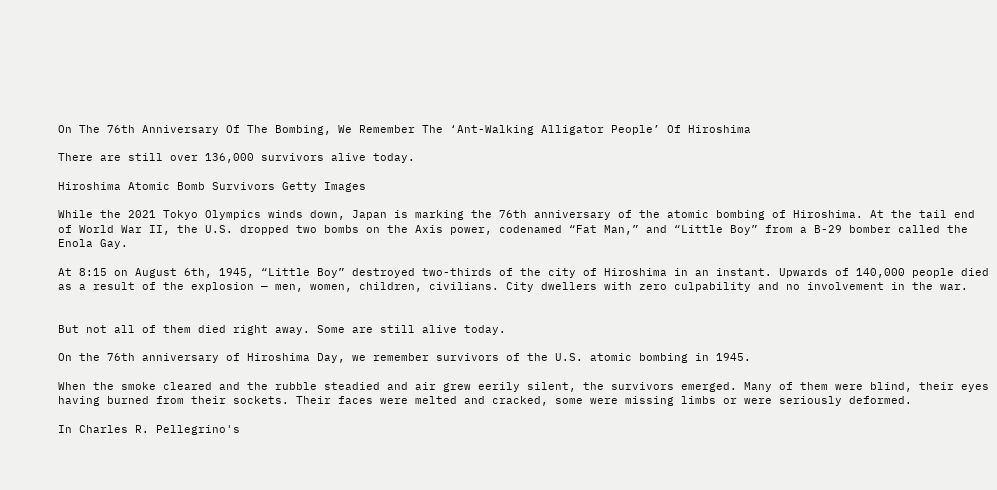On The 76th Anniversary Of The Bombing, We Remember The ‘Ant-Walking Alligator People’ Of Hiroshima

There are still over 136,000 survivors alive today.

Hiroshima Atomic Bomb Survivors Getty Images

While the 2021 Tokyo Olympics winds down, Japan is marking the 76th anniversary of the atomic bombing of Hiroshima. At the tail end of World War II, the U.S. dropped two bombs on the Axis power, codenamed “Fat Man,” and “Little Boy” from a B-29 bomber called the Enola Gay.

At 8:15 on August 6th, 1945, “Little Boy” destroyed two-thirds of the city of Hiroshima in an instant. Upwards of 140,000 people died as a result of the explosion — men, women, children, civilians. City dwellers with zero culpability and no involvement in the war.


But not all of them died right away. Some are still alive today.

On the 76th anniversary of Hiroshima Day, we remember survivors of the U.S. atomic bombing in 1945.

When the smoke cleared and the rubble steadied and air grew eerily silent, the survivors emerged. Many of them were blind, their eyes having burned from their sockets. Their faces were melted and cracked, some were missing limbs or were seriously deformed.

In Charles R. Pellegrino's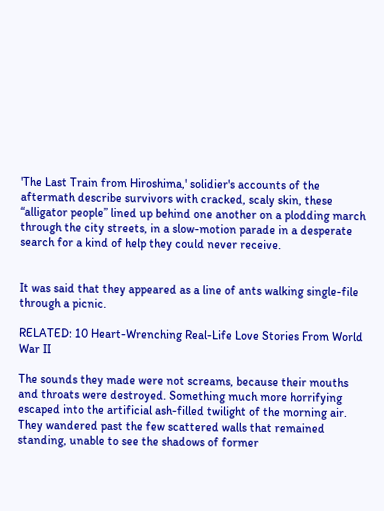'The Last Train from Hiroshima,' solidier's accounts of the aftermath describe survivors with cracked, scaly skin, these “alligator people” lined up behind one another on a plodding march through the city streets, in a slow-motion parade in a desperate search for a kind of help they could never receive.


It was said that they appeared as a line of ants walking single-file through a picnic.

RELATED: 10 Heart-Wrenching Real-Life Love Stories From World War II

The sounds they made were not screams, because their mouths and throats were destroyed. Something much more horrifying escaped into the artificial ash-filled twilight of the morning air. They wandered past the few scattered walls that remained standing, unable to see the shadows of former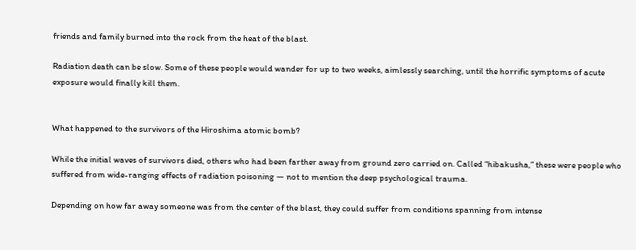friends and family burned into the rock from the heat of the blast.

Radiation death can be slow. Some of these people would wander for up to two weeks, aimlessly searching, until the horrific symptoms of acute exposure would finally kill them.


What happened to the survivors of the Hiroshima atomic bomb?

While the initial waves of survivors died, others who had been farther away from ground zero carried on. Called “hibakusha,” these were people who suffered from wide-ranging effects of radiation poisoning — not to mention the deep psychological trauma.

Depending on how far away someone was from the center of the blast, they could suffer from conditions spanning from intense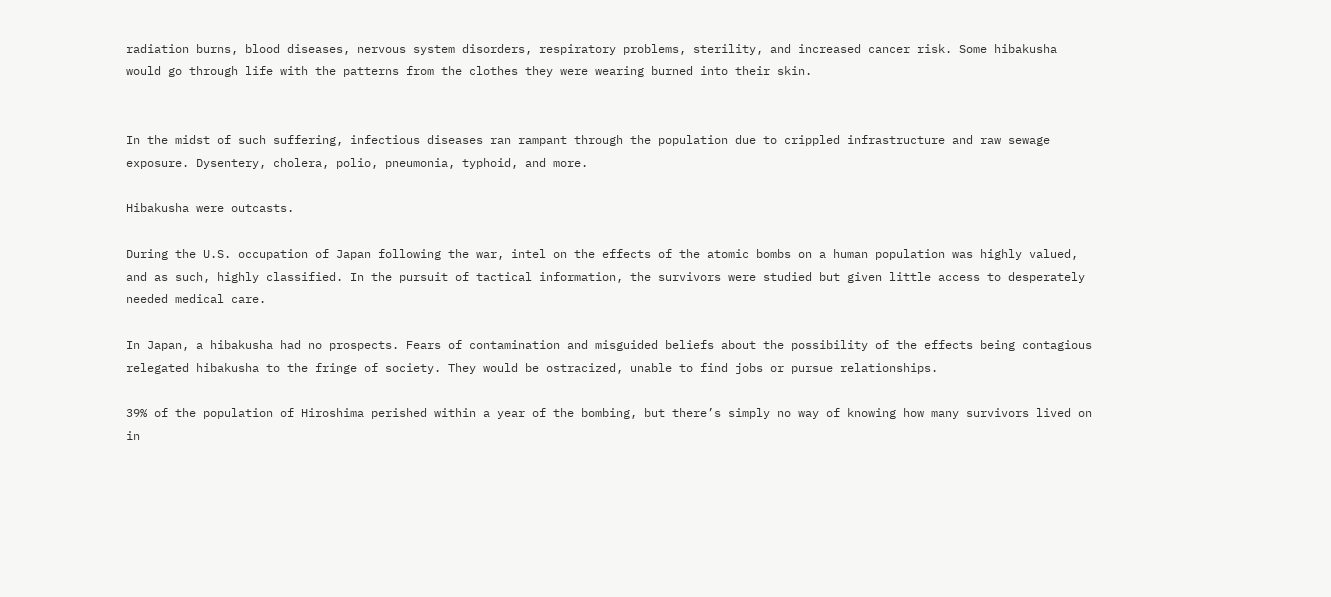radiation burns, blood diseases, nervous system disorders, respiratory problems, sterility, and increased cancer risk. Some hibakusha would go through life with the patterns from the clothes they were wearing burned into their skin.


In the midst of such suffering, infectious diseases ran rampant through the population due to crippled infrastructure and raw sewage exposure. Dysentery, cholera, polio, pneumonia, typhoid, and more.

Hibakusha were outcasts.

During the U.S. occupation of Japan following the war, intel on the effects of the atomic bombs on a human population was highly valued, and as such, highly classified. In the pursuit of tactical information, the survivors were studied but given little access to desperately needed medical care.

In Japan, a hibakusha had no prospects. Fears of contamination and misguided beliefs about the possibility of the effects being contagious relegated hibakusha to the fringe of society. They would be ostracized, unable to find jobs or pursue relationships.

39% of the population of Hiroshima perished within a year of the bombing, but there’s simply no way of knowing how many survivors lived on in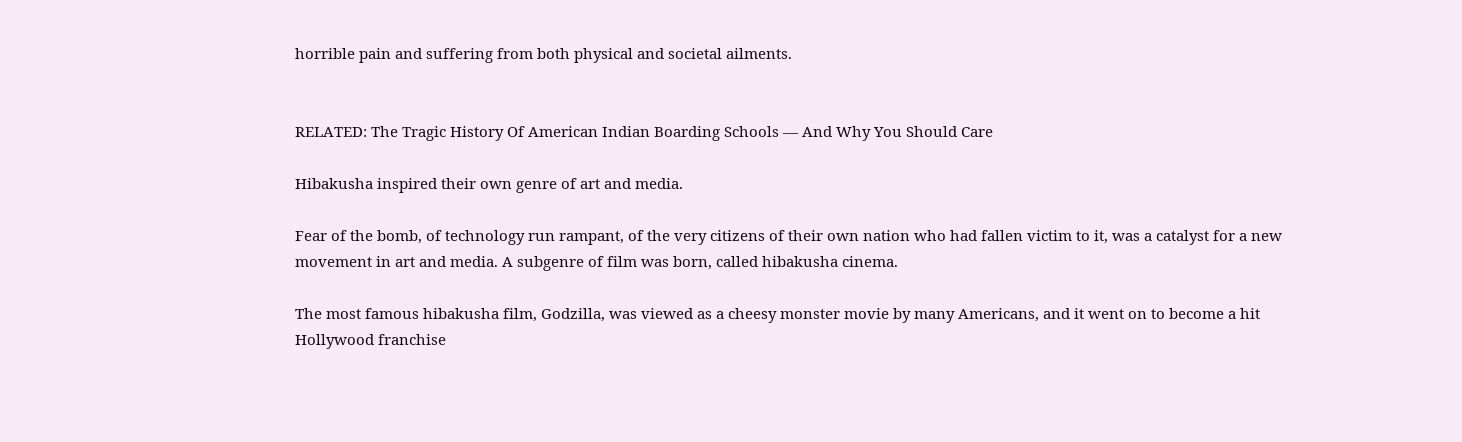horrible pain and suffering from both physical and societal ailments.


RELATED: The Tragic History Of American Indian Boarding Schools — And Why You Should Care

Hibakusha inspired their own genre of art and media.

Fear of the bomb, of technology run rampant, of the very citizens of their own nation who had fallen victim to it, was a catalyst for a new movement in art and media. A subgenre of film was born, called hibakusha cinema.

The most famous hibakusha film, Godzilla, was viewed as a cheesy monster movie by many Americans, and it went on to become a hit Hollywood franchise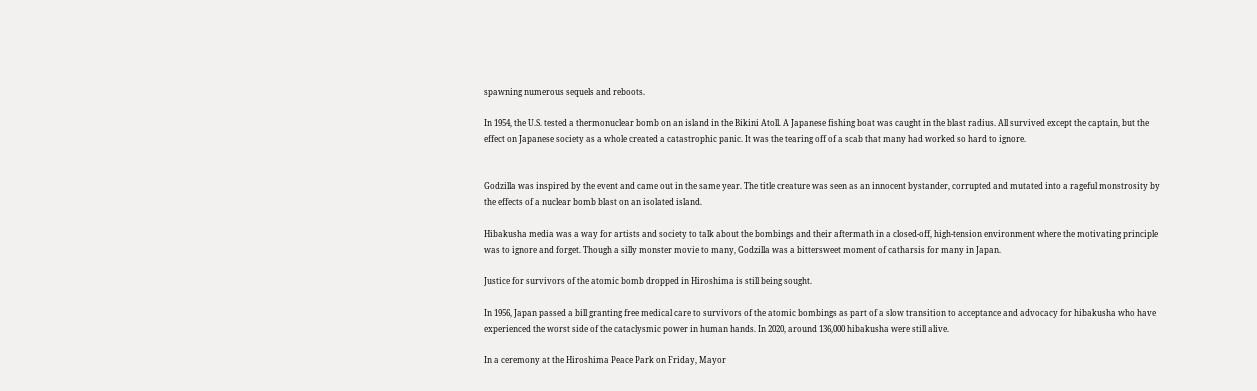spawning numerous sequels and reboots.

In 1954, the U.S. tested a thermonuclear bomb on an island in the Bikini Atoll. A Japanese fishing boat was caught in the blast radius. All survived except the captain, but the effect on Japanese society as a whole created a catastrophic panic. It was the tearing off of a scab that many had worked so hard to ignore.


Godzilla was inspired by the event and came out in the same year. The title creature was seen as an innocent bystander, corrupted and mutated into a rageful monstrosity by the effects of a nuclear bomb blast on an isolated island.

Hibakusha media was a way for artists and society to talk about the bombings and their aftermath in a closed-off, high-tension environment where the motivating principle was to ignore and forget. Though a silly monster movie to many, Godzilla was a bittersweet moment of catharsis for many in Japan.

Justice for survivors of the atomic bomb dropped in Hiroshima is still being sought.

In 1956, Japan passed a bill granting free medical care to survivors of the atomic bombings as part of a slow transition to acceptance and advocacy for hibakusha who have experienced the worst side of the cataclysmic power in human hands. In 2020, around 136,000 hibakusha were still alive.

In a ceremony at the Hiroshima Peace Park on Friday, Mayor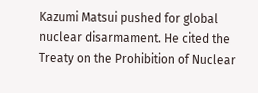Kazumi Matsui pushed for global nuclear disarmament. He cited the Treaty on the Prohibition of Nuclear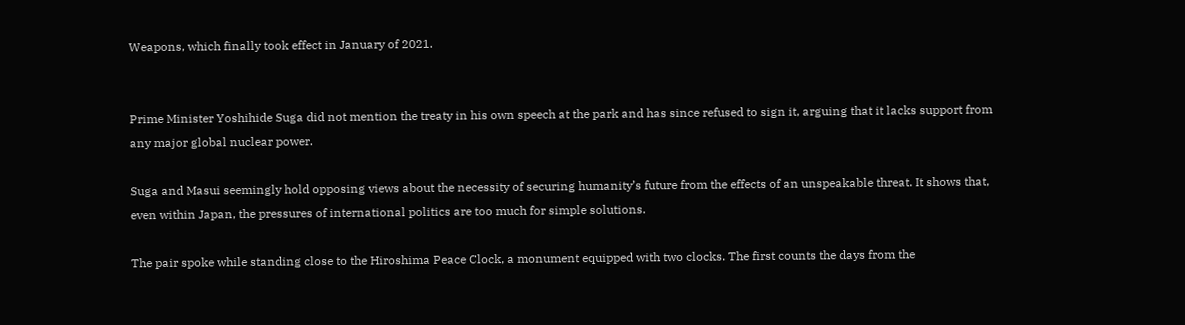Weapons, which finally took effect in January of 2021.


Prime Minister Yoshihide Suga did not mention the treaty in his own speech at the park and has since refused to sign it, arguing that it lacks support from any major global nuclear power.

Suga and Masui seemingly hold opposing views about the necessity of securing humanity’s future from the effects of an unspeakable threat. It shows that, even within Japan, the pressures of international politics are too much for simple solutions.

The pair spoke while standing close to the Hiroshima Peace Clock, a monument equipped with two clocks. The first counts the days from the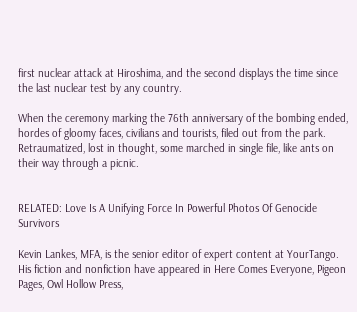first nuclear attack at Hiroshima, and the second displays the time since the last nuclear test by any country.

When the ceremony marking the 76th anniversary of the bombing ended, hordes of gloomy faces, civilians and tourists, filed out from the park. Retraumatized, lost in thought, some marched in single file, like ants on their way through a picnic.


RELATED: Love Is A Unifying Force In Powerful Photos Of Genocide Survivors

Kevin Lankes, MFA, is the senior editor of expert content at YourTango. His fiction and nonfiction have appeared in Here Comes Everyone, Pigeon Pages, Owl Hollow Press,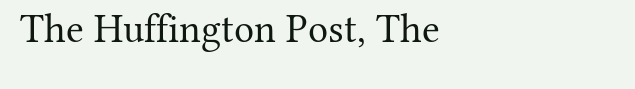The Huffington Post, The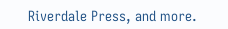Riverdale Press, and more.